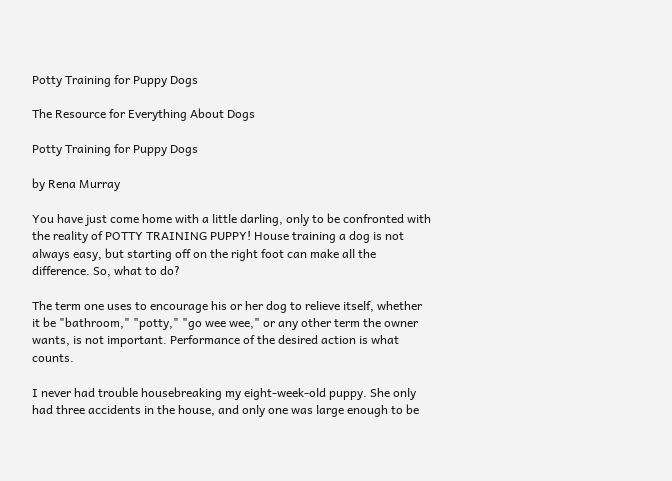Potty Training for Puppy Dogs

The Resource for Everything About Dogs

Potty Training for Puppy Dogs

by Rena Murray

You have just come home with a little darling, only to be confronted with the reality of POTTY TRAINING PUPPY! House training a dog is not always easy, but starting off on the right foot can make all the difference. So, what to do?

The term one uses to encourage his or her dog to relieve itself, whether it be "bathroom," "potty," "go wee wee," or any other term the owner wants, is not important. Performance of the desired action is what counts.

I never had trouble housebreaking my eight-week-old puppy. She only had three accidents in the house, and only one was large enough to be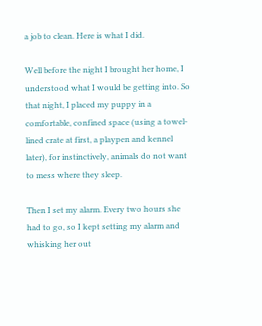a job to clean. Here is what I did.

Well before the night I brought her home, I understood what I would be getting into. So that night, I placed my puppy in a comfortable, confined space (using a towel-lined crate at first, a playpen and kennel later), for instinctively, animals do not want to mess where they sleep.

Then I set my alarm. Every two hours she had to go, so I kept setting my alarm and whisking her out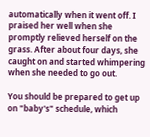automatically when it went off. I praised her well when she promptly relieved herself on the grass. After about four days, she caught on and started whimpering when she needed to go out.

You should be prepared to get up on "baby's" schedule, which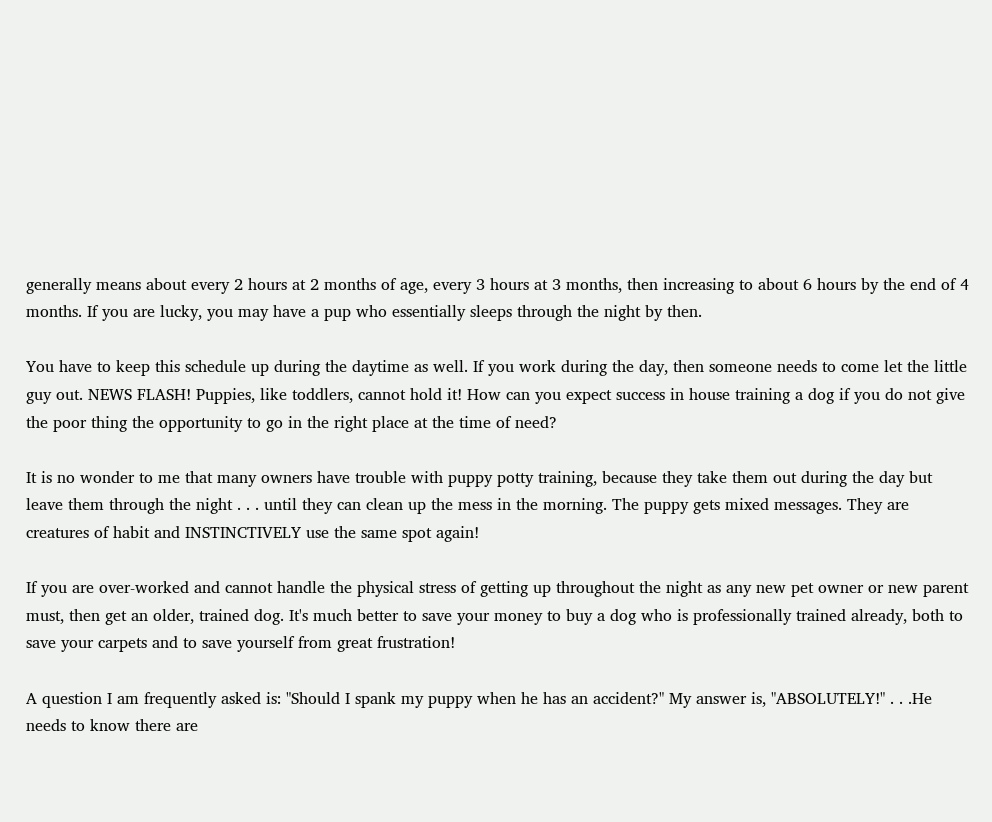generally means about every 2 hours at 2 months of age, every 3 hours at 3 months, then increasing to about 6 hours by the end of 4 months. If you are lucky, you may have a pup who essentially sleeps through the night by then.

You have to keep this schedule up during the daytime as well. If you work during the day, then someone needs to come let the little guy out. NEWS FLASH! Puppies, like toddlers, cannot hold it! How can you expect success in house training a dog if you do not give the poor thing the opportunity to go in the right place at the time of need?

It is no wonder to me that many owners have trouble with puppy potty training, because they take them out during the day but leave them through the night . . . until they can clean up the mess in the morning. The puppy gets mixed messages. They are creatures of habit and INSTINCTIVELY use the same spot again!

If you are over-worked and cannot handle the physical stress of getting up throughout the night as any new pet owner or new parent must, then get an older, trained dog. It's much better to save your money to buy a dog who is professionally trained already, both to save your carpets and to save yourself from great frustration!

A question I am frequently asked is: "Should I spank my puppy when he has an accident?" My answer is, "ABSOLUTELY!" . . .He needs to know there are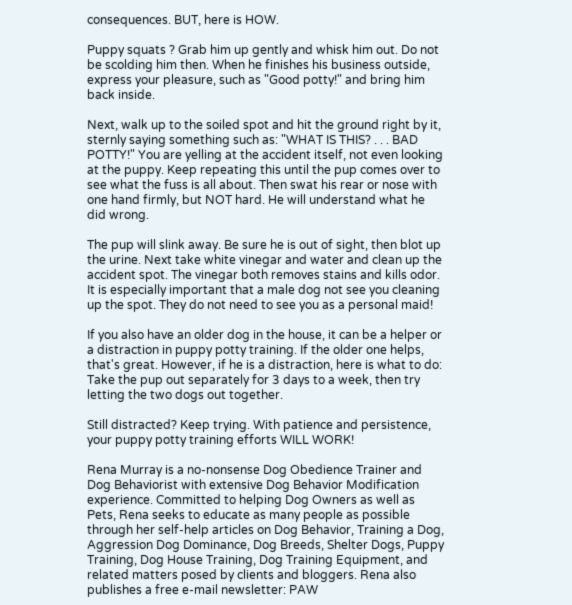consequences. BUT, here is HOW.

Puppy squats ? Grab him up gently and whisk him out. Do not be scolding him then. When he finishes his business outside, express your pleasure, such as "Good potty!" and bring him back inside.

Next, walk up to the soiled spot and hit the ground right by it, sternly saying something such as: "WHAT IS THIS? . . . BAD POTTY!" You are yelling at the accident itself, not even looking at the puppy. Keep repeating this until the pup comes over to see what the fuss is all about. Then swat his rear or nose with one hand firmly, but NOT hard. He will understand what he did wrong.

The pup will slink away. Be sure he is out of sight, then blot up the urine. Next take white vinegar and water and clean up the accident spot. The vinegar both removes stains and kills odor. It is especially important that a male dog not see you cleaning up the spot. They do not need to see you as a personal maid!

If you also have an older dog in the house, it can be a helper or a distraction in puppy potty training. If the older one helps, that's great. However, if he is a distraction, here is what to do: Take the pup out separately for 3 days to a week, then try letting the two dogs out together.

Still distracted? Keep trying. With patience and persistence, your puppy potty training efforts WILL WORK!

Rena Murray is a no-nonsense Dog Obedience Trainer and Dog Behaviorist with extensive Dog Behavior Modification experience. Committed to helping Dog Owners as well as Pets, Rena seeks to educate as many people as possible through her self-help articles on Dog Behavior, Training a Dog, Aggression Dog Dominance, Dog Breeds, Shelter Dogs, Puppy Training, Dog House Training, Dog Training Equipment, and related matters posed by clients and bloggers. Rena also publishes a free e-mail newsletter: PAW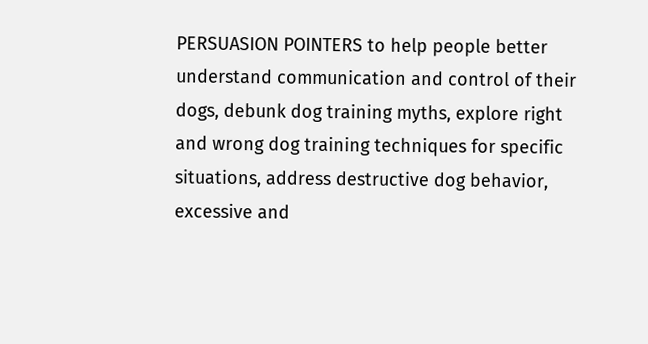PERSUASION POINTERS to help people better understand communication and control of their dogs, debunk dog training myths, explore right and wrong dog training techniques for specific situations, address destructive dog behavior, excessive and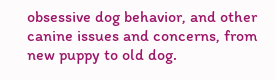obsessive dog behavior, and other canine issues and concerns, from new puppy to old dog.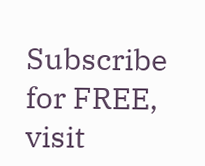Subscribe for FREE, visit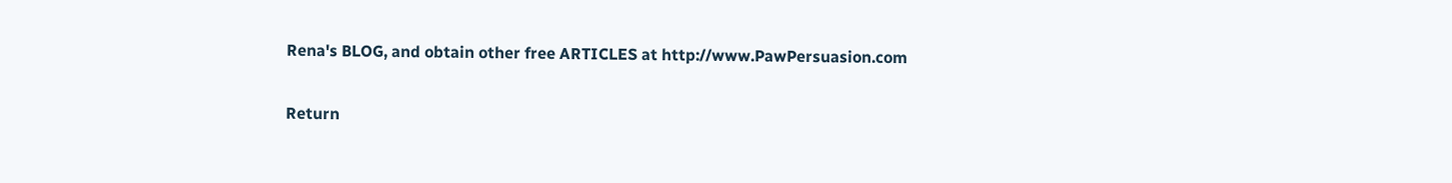Rena's BLOG, and obtain other free ARTICLES at http://www.PawPersuasion.com

Return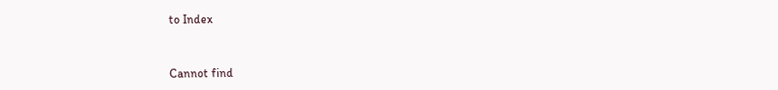to Index


Cannot find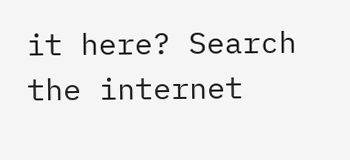it here? Search the internet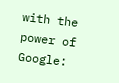with the power of Google: